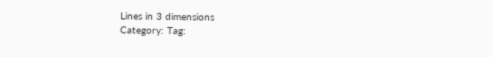Lines in 3 dimensions
Category: Tag: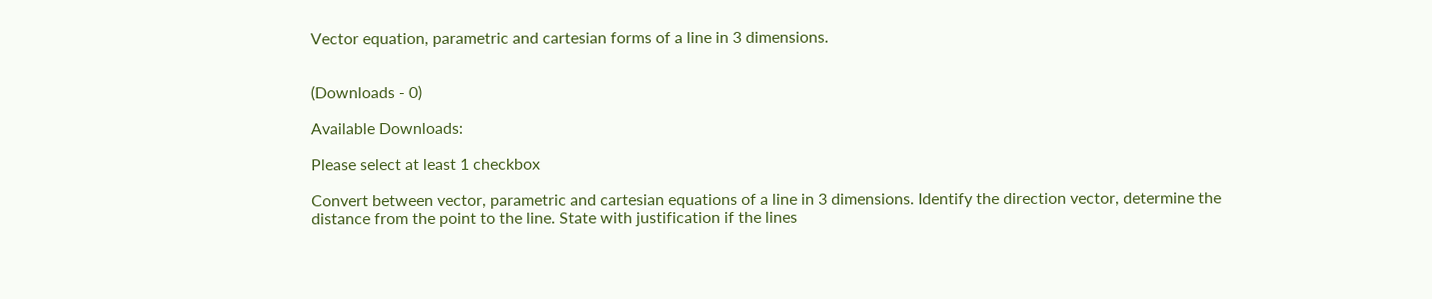Vector equation, parametric and cartesian forms of a line in 3 dimensions.


(Downloads - 0)

Available Downloads:

Please select at least 1 checkbox

Convert between vector, parametric and cartesian equations of a line in 3 dimensions. Identify the direction vector, determine the distance from the point to the line. State with justification if the lines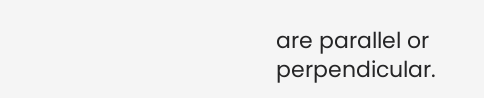are parallel or perpendicular.